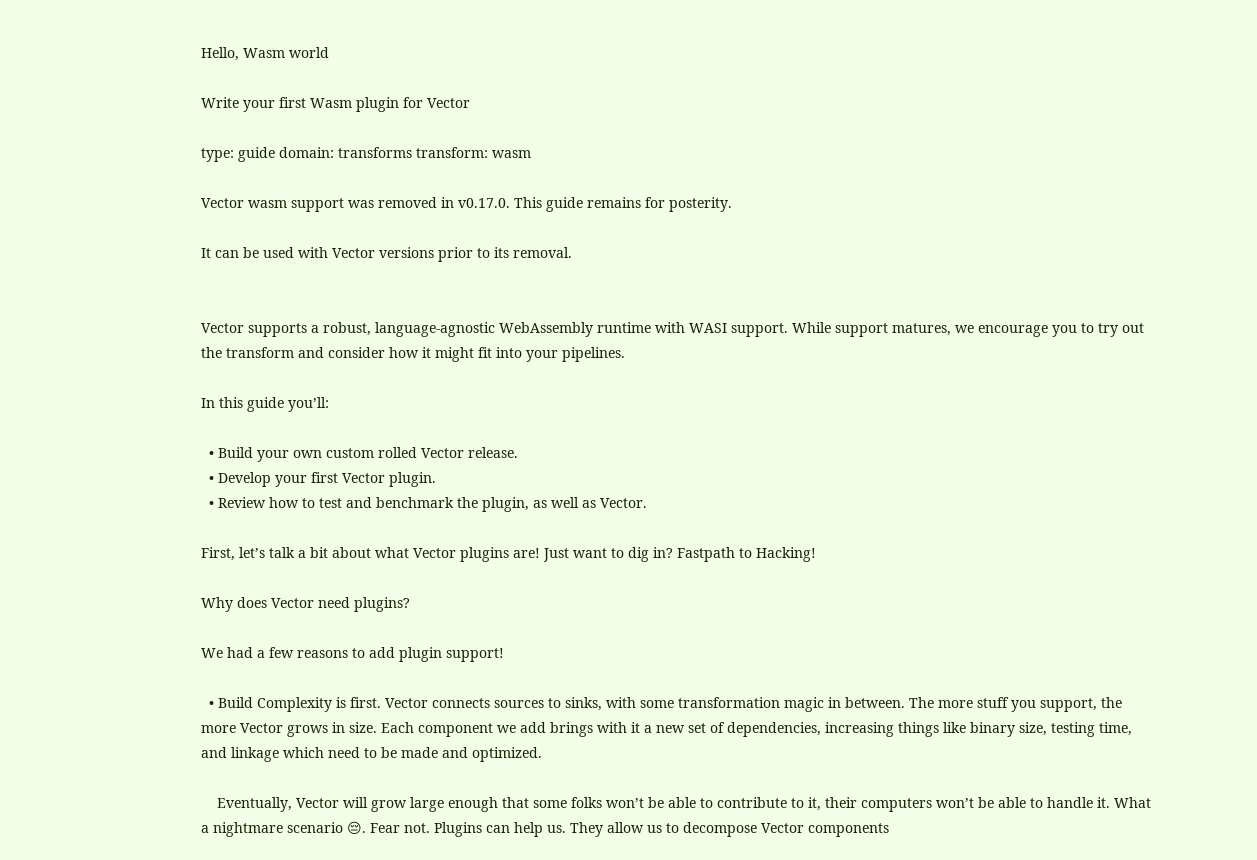Hello, Wasm world

Write your first Wasm plugin for Vector

type: guide domain: transforms transform: wasm

Vector wasm support was removed in v0.17.0. This guide remains for posterity.

It can be used with Vector versions prior to its removal.


Vector supports a robust, language-agnostic WebAssembly runtime with WASI support. While support matures, we encourage you to try out the transform and consider how it might fit into your pipelines.

In this guide you’ll:

  • Build your own custom rolled Vector release.
  • Develop your first Vector plugin.
  • Review how to test and benchmark the plugin, as well as Vector.

First, let’s talk a bit about what Vector plugins are! Just want to dig in? Fastpath to Hacking!

Why does Vector need plugins?

We had a few reasons to add plugin support!

  • Build Complexity is first. Vector connects sources to sinks, with some transformation magic in between. The more stuff you support, the more Vector grows in size. Each component we add brings with it a new set of dependencies, increasing things like binary size, testing time, and linkage which need to be made and optimized.

    Eventually, Vector will grow large enough that some folks won’t be able to contribute to it, their computers won’t be able to handle it. What a nightmare scenario 😔. Fear not. Plugins can help us. They allow us to decompose Vector components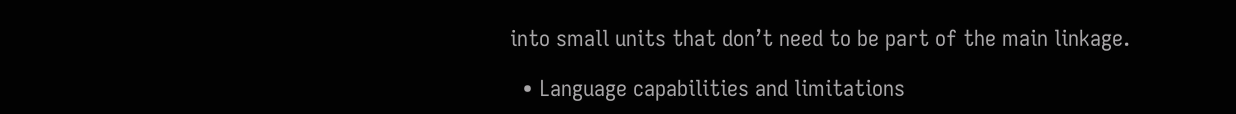into small units that don’t need to be part of the main linkage.

  • Language capabilities and limitations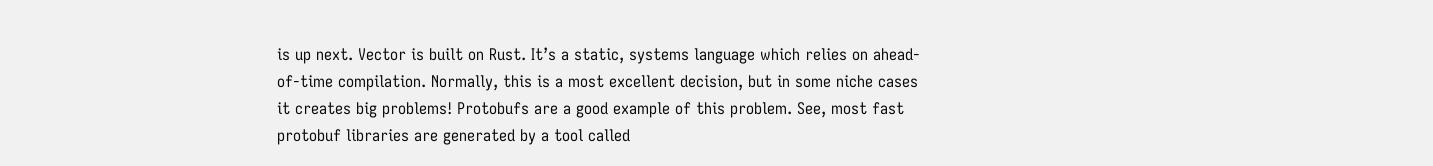is up next. Vector is built on Rust. It’s a static, systems language which relies on ahead-of-time compilation. Normally, this is a most excellent decision, but in some niche cases it creates big problems! Protobufs are a good example of this problem. See, most fast protobuf libraries are generated by a tool called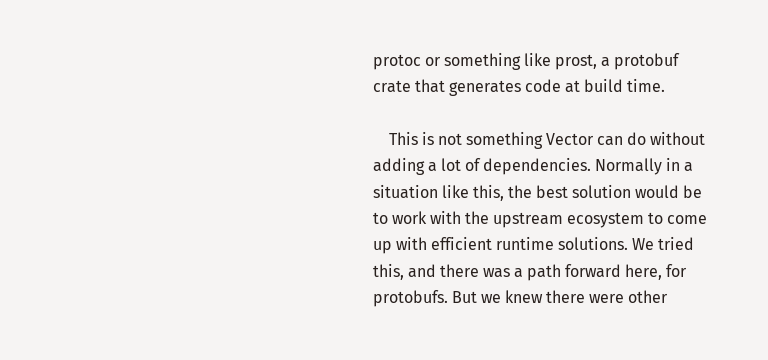protoc or something like prost, a protobuf crate that generates code at build time.

    This is not something Vector can do without adding a lot of dependencies. Normally in a situation like this, the best solution would be to work with the upstream ecosystem to come up with efficient runtime solutions. We tried this, and there was a path forward here, for protobufs. But we knew there were other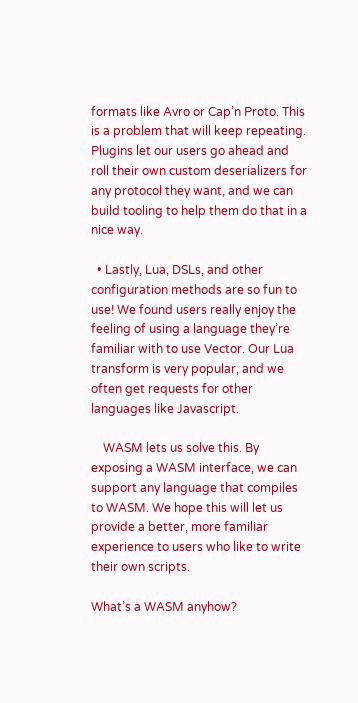formats like Avro or Cap’n Proto. This is a problem that will keep repeating. Plugins let our users go ahead and roll their own custom deserializers for any protocol they want, and we can build tooling to help them do that in a nice way.

  • Lastly, Lua, DSLs, and other configuration methods are so fun to use! We found users really enjoy the feeling of using a language they’re familiar with to use Vector. Our Lua transform is very popular, and we often get requests for other languages like Javascript.

    WASM lets us solve this. By exposing a WASM interface, we can support any language that compiles to WASM. We hope this will let us provide a better, more familiar experience to users who like to write their own scripts.

What’s a WASM anyhow?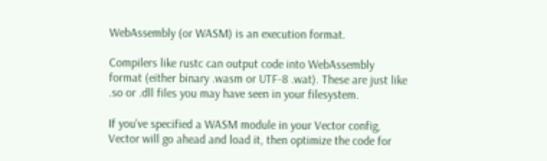WebAssembly (or WASM) is an execution format.

Compilers like rustc can output code into WebAssembly format (either binary .wasm or UTF-8 .wat). These are just like .so or .dll files you may have seen in your filesystem.

If you’ve specified a WASM module in your Vector config, Vector will go ahead and load it, then optimize the code for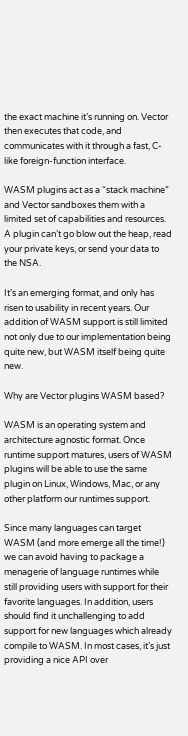the exact machine it’s running on. Vector then executes that code, and communicates with it through a fast, C-like foreign-function interface.

WASM plugins act as a “stack machine” and Vector sandboxes them with a limited set of capabilities and resources. A plugin can’t go blow out the heap, read your private keys, or send your data to the NSA.

It’s an emerging format, and only has risen to usability in recent years. Our addition of WASM support is still limited not only due to our implementation being quite new, but WASM itself being quite new.

Why are Vector plugins WASM based?

WASM is an operating system and architecture agnostic format. Once runtime support matures, users of WASM plugins will be able to use the same plugin on Linux, Windows, Mac, or any other platform our runtimes support.

Since many languages can target WASM (and more emerge all the time!) we can avoid having to package a menagerie of language runtimes while still providing users with support for their favorite languages. In addition, users should find it unchallenging to add support for new languages which already compile to WASM. In most cases, it’s just providing a nice API over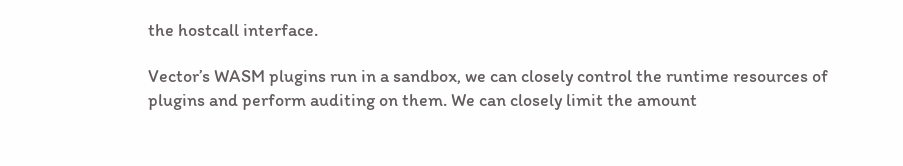the hostcall interface.

Vector’s WASM plugins run in a sandbox, we can closely control the runtime resources of plugins and perform auditing on them. We can closely limit the amount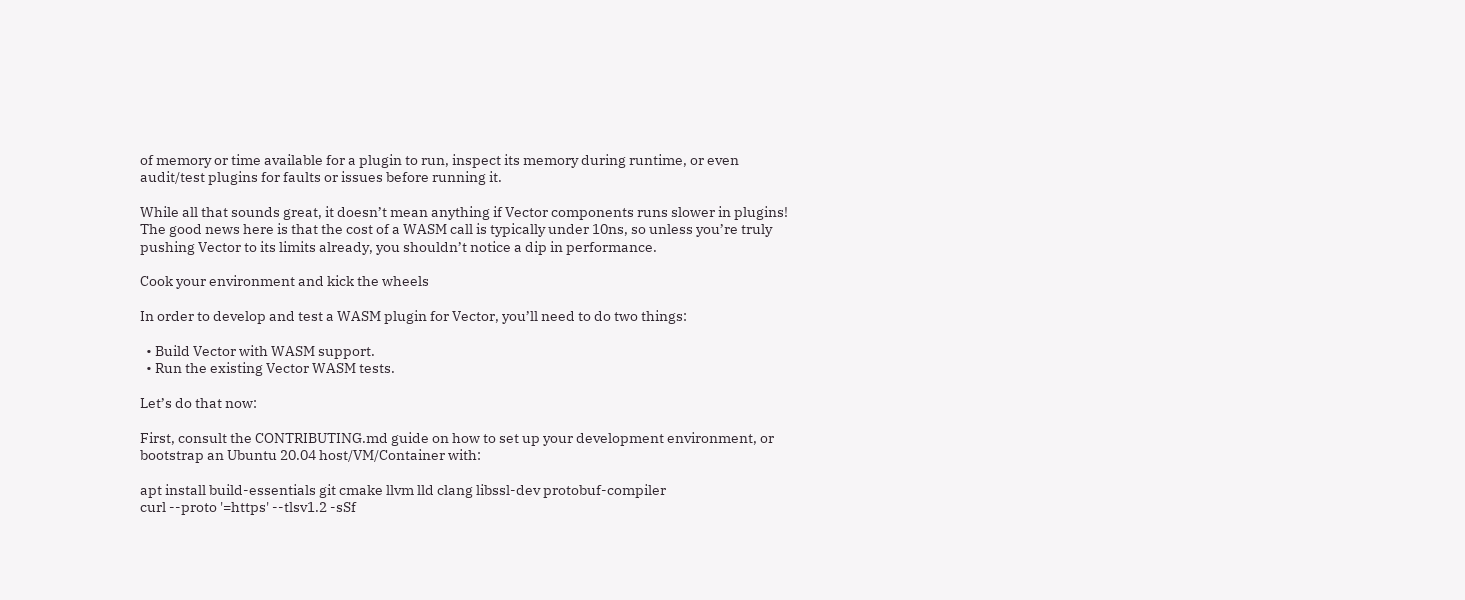of memory or time available for a plugin to run, inspect its memory during runtime, or even audit/test plugins for faults or issues before running it.

While all that sounds great, it doesn’t mean anything if Vector components runs slower in plugins! The good news here is that the cost of a WASM call is typically under 10ns, so unless you’re truly pushing Vector to its limits already, you shouldn’t notice a dip in performance.

Cook your environment and kick the wheels

In order to develop and test a WASM plugin for Vector, you’ll need to do two things:

  • Build Vector with WASM support.
  • Run the existing Vector WASM tests.

Let’s do that now:

First, consult the CONTRIBUTING.md guide on how to set up your development environment, or bootstrap an Ubuntu 20.04 host/VM/Container with:

apt install build-essentials git cmake llvm lld clang libssl-dev protobuf-compiler
curl --proto '=https' --tlsv1.2 -sSf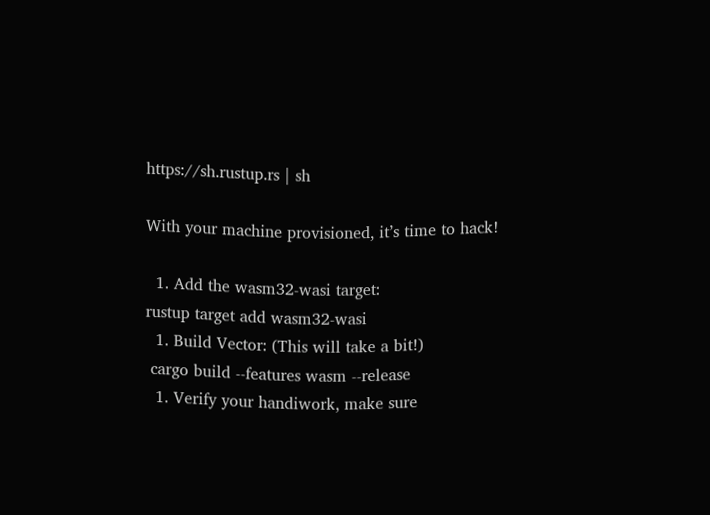https://sh.rustup.rs | sh

With your machine provisioned, it’s time to hack!

  1. Add the wasm32-wasi target:
rustup target add wasm32-wasi
  1. Build Vector: (This will take a bit!)
 cargo build --features wasm --release
  1. Verify your handiwork, make sure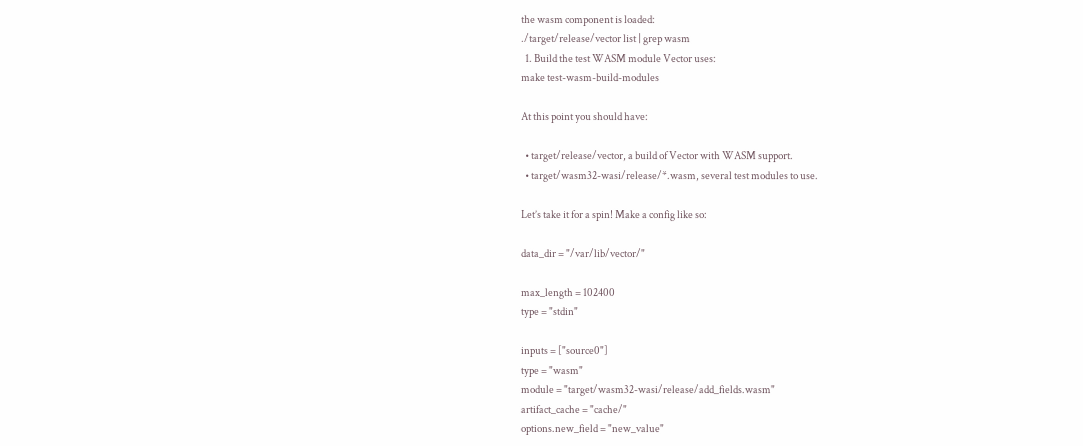the wasm component is loaded:
./target/release/vector list | grep wasm
  1. Build the test WASM module Vector uses:
make test-wasm-build-modules

At this point you should have:

  • target/release/vector, a build of Vector with WASM support.
  • target/wasm32-wasi/release/*.wasm, several test modules to use.

Let’s take it for a spin! Make a config like so:

data_dir = "/var/lib/vector/"

max_length = 102400
type = "stdin"

inputs = ["source0"]
type = "wasm"
module = "target/wasm32-wasi/release/add_fields.wasm"
artifact_cache = "cache/"
options.new_field = "new_value"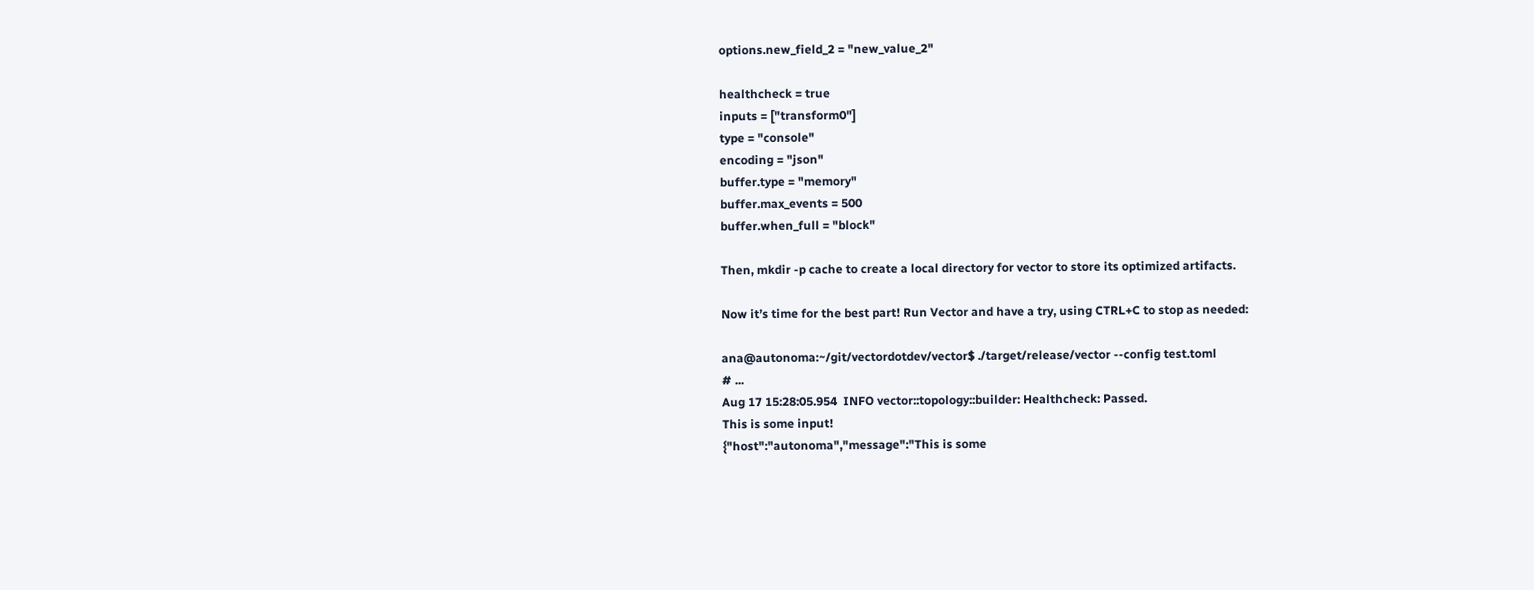options.new_field_2 = "new_value_2"

healthcheck = true
inputs = ["transform0"]
type = "console"
encoding = "json"
buffer.type = "memory"
buffer.max_events = 500
buffer.when_full = "block"

Then, mkdir -p cache to create a local directory for vector to store its optimized artifacts.

Now it’s time for the best part! Run Vector and have a try, using CTRL+C to stop as needed:

ana@autonoma:~/git/vectordotdev/vector$ ./target/release/vector --config test.toml
# ...
Aug 17 15:28:05.954  INFO vector::topology::builder: Healthcheck: Passed.
This is some input!
{"host":"autonoma","message":"This is some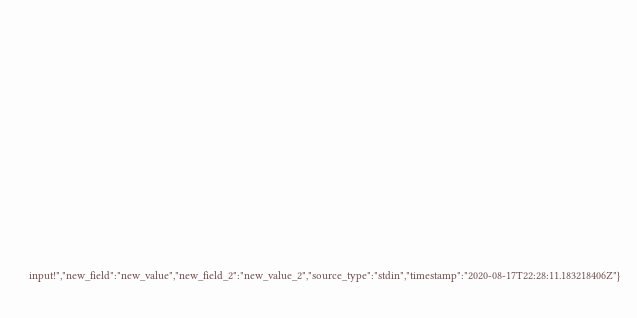input!","new_field":"new_value","new_field_2":"new_value_2","source_type":"stdin","timestamp":"2020-08-17T22:28:11.183218406Z"}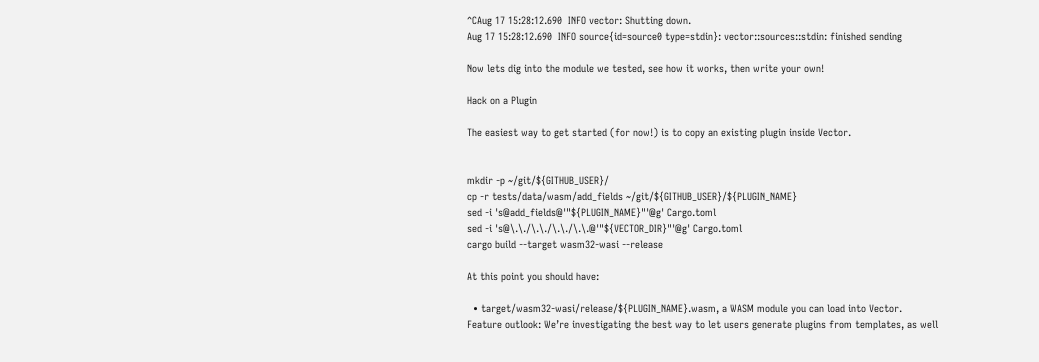^CAug 17 15:28:12.690  INFO vector: Shutting down.
Aug 17 15:28:12.690  INFO source{id=source0 type=stdin}: vector::sources::stdin: finished sending

Now lets dig into the module we tested, see how it works, then write your own!

Hack on a Plugin

The easiest way to get started (for now!) is to copy an existing plugin inside Vector.


mkdir -p ~/git/${GITHUB_USER}/
cp -r tests/data/wasm/add_fields ~/git/${GITHUB_USER}/${PLUGIN_NAME}
sed -i 's@add_fields@'"${PLUGIN_NAME}"'@g' Cargo.toml
sed -i 's@\.\./\.\./\.\./\.\.@'"${VECTOR_DIR}"'@g' Cargo.toml
cargo build --target wasm32-wasi --release

At this point you should have:

  • target/wasm32-wasi/release/${PLUGIN_NAME}.wasm, a WASM module you can load into Vector.
Feature outlook: We’re investigating the best way to let users generate plugins from templates, as well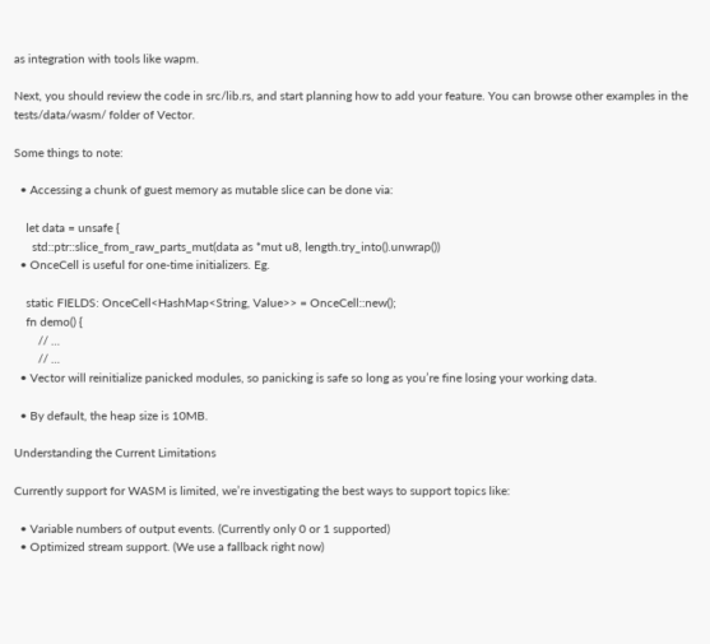as integration with tools like wapm.

Next, you should review the code in src/lib.rs, and start planning how to add your feature. You can browse other examples in the tests/data/wasm/ folder of Vector.

Some things to note:

  • Accessing a chunk of guest memory as mutable slice can be done via:

    let data = unsafe {
      std::ptr::slice_from_raw_parts_mut(data as *mut u8, length.try_into().unwrap())
  • OnceCell is useful for one-time initializers. Eg.

    static FIELDS: OnceCell<HashMap<String, Value>> = OnceCell::new();
    fn demo() {
        // ...
        // ...
  • Vector will reinitialize panicked modules, so panicking is safe so long as you’re fine losing your working data.

  • By default, the heap size is 10MB.

Understanding the Current Limitations

Currently support for WASM is limited, we’re investigating the best ways to support topics like:

  • Variable numbers of output events. (Currently only 0 or 1 supported)
  • Optimized stream support. (We use a fallback right now)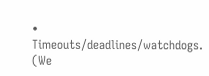• Timeouts/deadlines/watchdogs. (We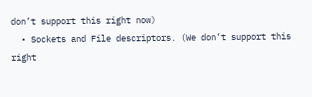don’t support this right now)
  • Sockets and File descriptors. (We don’t support this right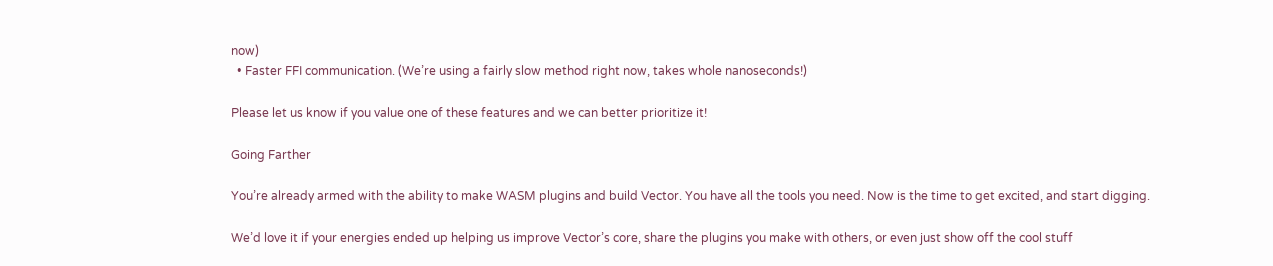now)
  • Faster FFI communication. (We’re using a fairly slow method right now, takes whole nanoseconds!)

Please let us know if you value one of these features and we can better prioritize it!

Going Farther

You’re already armed with the ability to make WASM plugins and build Vector. You have all the tools you need. Now is the time to get excited, and start digging.

We’d love it if your energies ended up helping us improve Vector’s core, share the plugins you make with others, or even just show off the cool stuff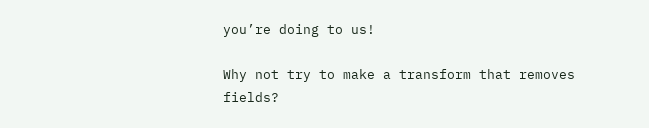you’re doing to us!

Why not try to make a transform that removes fields?